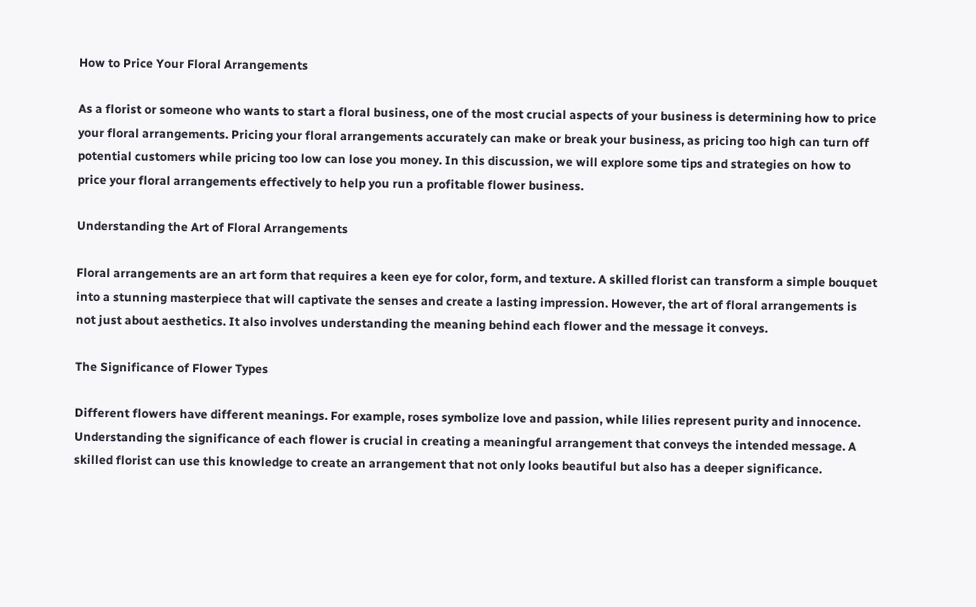How to Price Your Floral Arrangements

As a florist or someone who wants to start a floral business, one of the most crucial aspects of your business is determining how to price your floral arrangements. Pricing your floral arrangements accurately can make or break your business, as pricing too high can turn off potential customers while pricing too low can lose you money. In this discussion, we will explore some tips and strategies on how to price your floral arrangements effectively to help you run a profitable flower business.

Understanding the Art of Floral Arrangements

Floral arrangements are an art form that requires a keen eye for color, form, and texture. A skilled florist can transform a simple bouquet into a stunning masterpiece that will captivate the senses and create a lasting impression. However, the art of floral arrangements is not just about aesthetics. It also involves understanding the meaning behind each flower and the message it conveys.

The Significance of Flower Types

Different flowers have different meanings. For example, roses symbolize love and passion, while lilies represent purity and innocence. Understanding the significance of each flower is crucial in creating a meaningful arrangement that conveys the intended message. A skilled florist can use this knowledge to create an arrangement that not only looks beautiful but also has a deeper significance.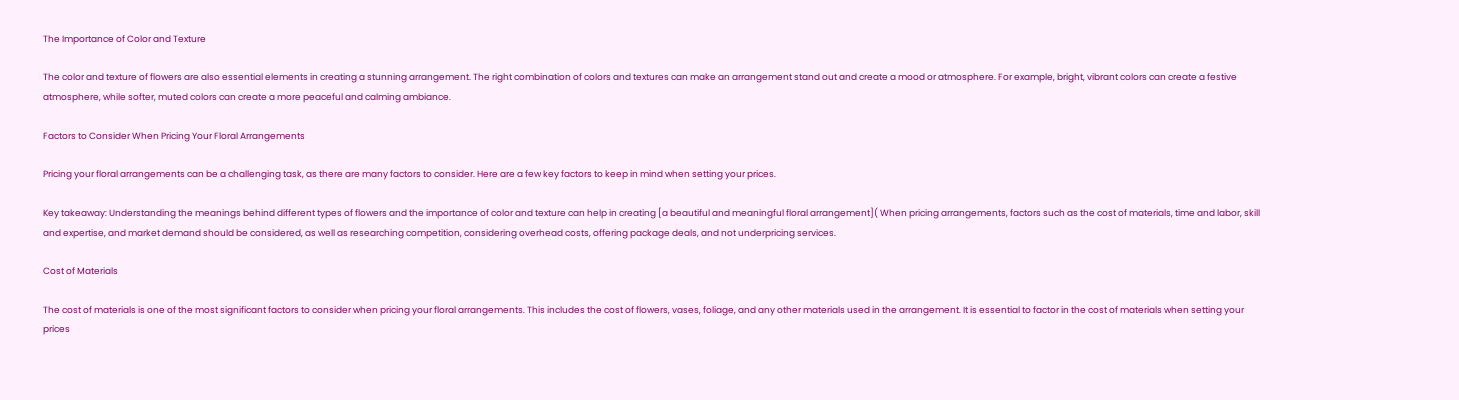The Importance of Color and Texture

The color and texture of flowers are also essential elements in creating a stunning arrangement. The right combination of colors and textures can make an arrangement stand out and create a mood or atmosphere. For example, bright, vibrant colors can create a festive atmosphere, while softer, muted colors can create a more peaceful and calming ambiance.

Factors to Consider When Pricing Your Floral Arrangements

Pricing your floral arrangements can be a challenging task, as there are many factors to consider. Here are a few key factors to keep in mind when setting your prices.

Key takeaway: Understanding the meanings behind different types of flowers and the importance of color and texture can help in creating [a beautiful and meaningful floral arrangement]( When pricing arrangements, factors such as the cost of materials, time and labor, skill and expertise, and market demand should be considered, as well as researching competition, considering overhead costs, offering package deals, and not underpricing services.

Cost of Materials

The cost of materials is one of the most significant factors to consider when pricing your floral arrangements. This includes the cost of flowers, vases, foliage, and any other materials used in the arrangement. It is essential to factor in the cost of materials when setting your prices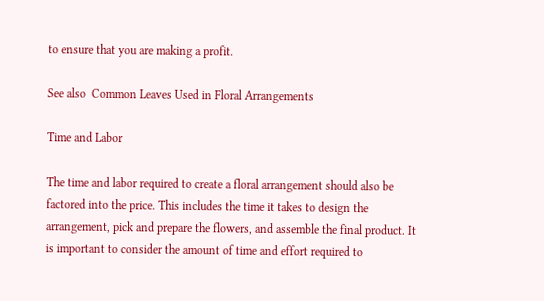to ensure that you are making a profit.

See also  Common Leaves Used in Floral Arrangements

Time and Labor

The time and labor required to create a floral arrangement should also be factored into the price. This includes the time it takes to design the arrangement, pick and prepare the flowers, and assemble the final product. It is important to consider the amount of time and effort required to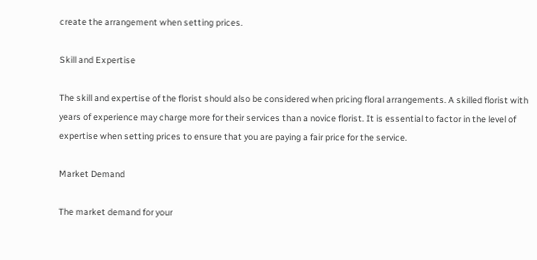create the arrangement when setting prices.

Skill and Expertise

The skill and expertise of the florist should also be considered when pricing floral arrangements. A skilled florist with years of experience may charge more for their services than a novice florist. It is essential to factor in the level of expertise when setting prices to ensure that you are paying a fair price for the service.

Market Demand

The market demand for your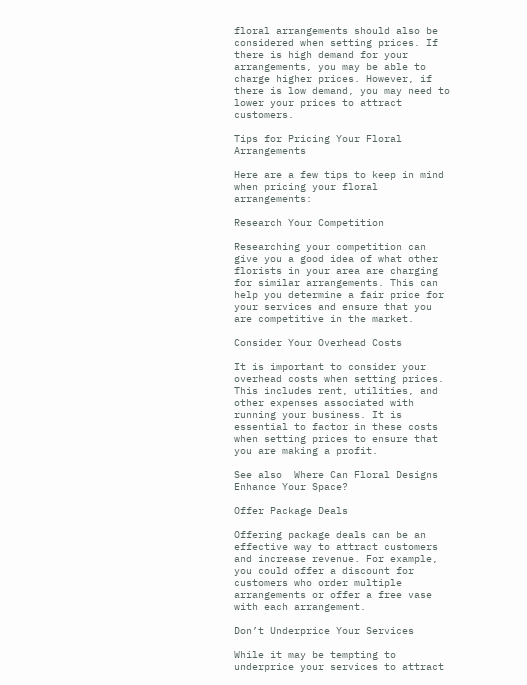floral arrangements should also be considered when setting prices. If there is high demand for your arrangements, you may be able to charge higher prices. However, if there is low demand, you may need to lower your prices to attract customers.

Tips for Pricing Your Floral Arrangements

Here are a few tips to keep in mind when pricing your floral arrangements:

Research Your Competition

Researching your competition can give you a good idea of what other florists in your area are charging for similar arrangements. This can help you determine a fair price for your services and ensure that you are competitive in the market.

Consider Your Overhead Costs

It is important to consider your overhead costs when setting prices. This includes rent, utilities, and other expenses associated with running your business. It is essential to factor in these costs when setting prices to ensure that you are making a profit.

See also  Where Can Floral Designs Enhance Your Space?

Offer Package Deals

Offering package deals can be an effective way to attract customers and increase revenue. For example, you could offer a discount for customers who order multiple arrangements or offer a free vase with each arrangement.

Don’t Underprice Your Services

While it may be tempting to underprice your services to attract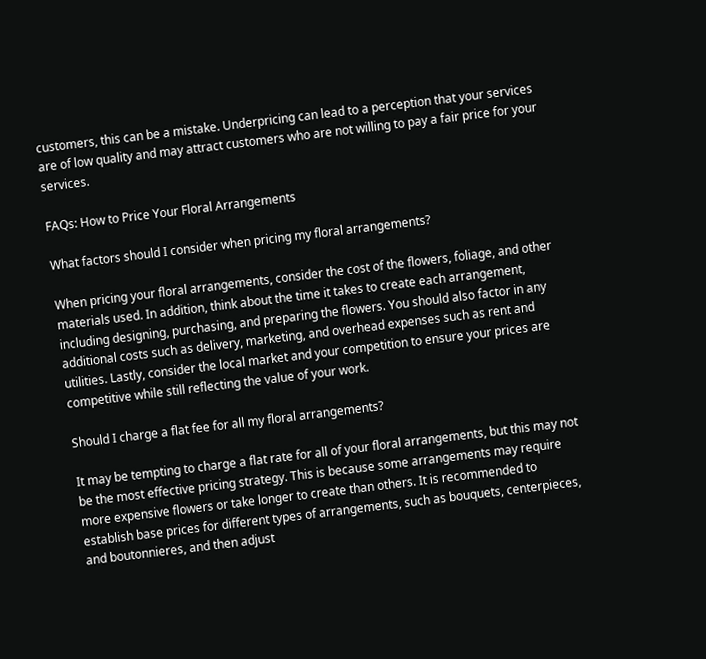customers, this can be a mistake. Underpricing can lead to a perception that your services are of low quality and may attract customers who are not willing to pay a fair price for your services.

FAQs: How to Price Your Floral Arrangements

What factors should I consider when pricing my floral arrangements?

When pricing your floral arrangements, consider the cost of the flowers, foliage, and other materials used. In addition, think about the time it takes to create each arrangement, including designing, purchasing, and preparing the flowers. You should also factor in any additional costs such as delivery, marketing, and overhead expenses such as rent and utilities. Lastly, consider the local market and your competition to ensure your prices are competitive while still reflecting the value of your work.

Should I charge a flat fee for all my floral arrangements?

It may be tempting to charge a flat rate for all of your floral arrangements, but this may not be the most effective pricing strategy. This is because some arrangements may require more expensive flowers or take longer to create than others. It is recommended to establish base prices for different types of arrangements, such as bouquets, centerpieces, and boutonnieres, and then adjust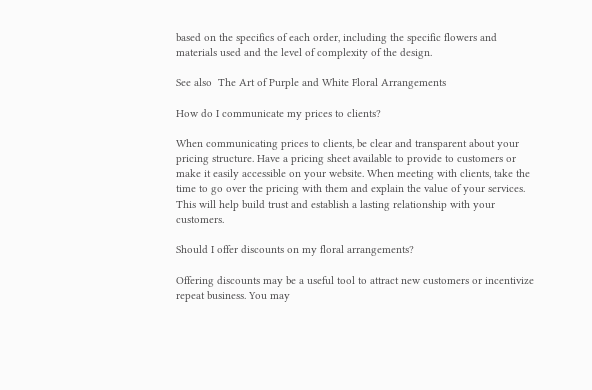based on the specifics of each order, including the specific flowers and materials used and the level of complexity of the design.

See also  The Art of Purple and White Floral Arrangements

How do I communicate my prices to clients?

When communicating prices to clients, be clear and transparent about your pricing structure. Have a pricing sheet available to provide to customers or make it easily accessible on your website. When meeting with clients, take the time to go over the pricing with them and explain the value of your services. This will help build trust and establish a lasting relationship with your customers.

Should I offer discounts on my floral arrangements?

Offering discounts may be a useful tool to attract new customers or incentivize repeat business. You may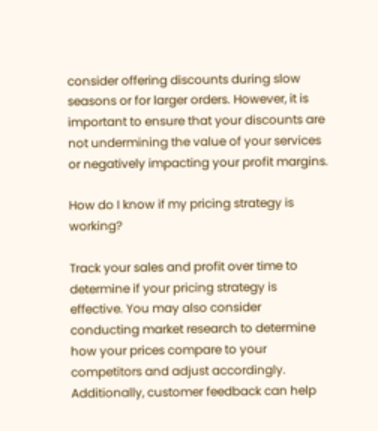consider offering discounts during slow seasons or for larger orders. However, it is important to ensure that your discounts are not undermining the value of your services or negatively impacting your profit margins.

How do I know if my pricing strategy is working?

Track your sales and profit over time to determine if your pricing strategy is effective. You may also consider conducting market research to determine how your prices compare to your competitors and adjust accordingly. Additionally, customer feedback can help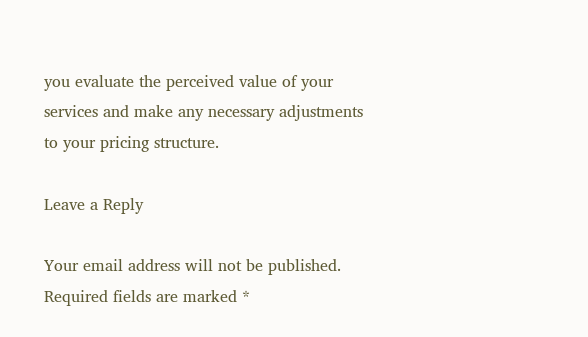you evaluate the perceived value of your services and make any necessary adjustments to your pricing structure.

Leave a Reply

Your email address will not be published. Required fields are marked *